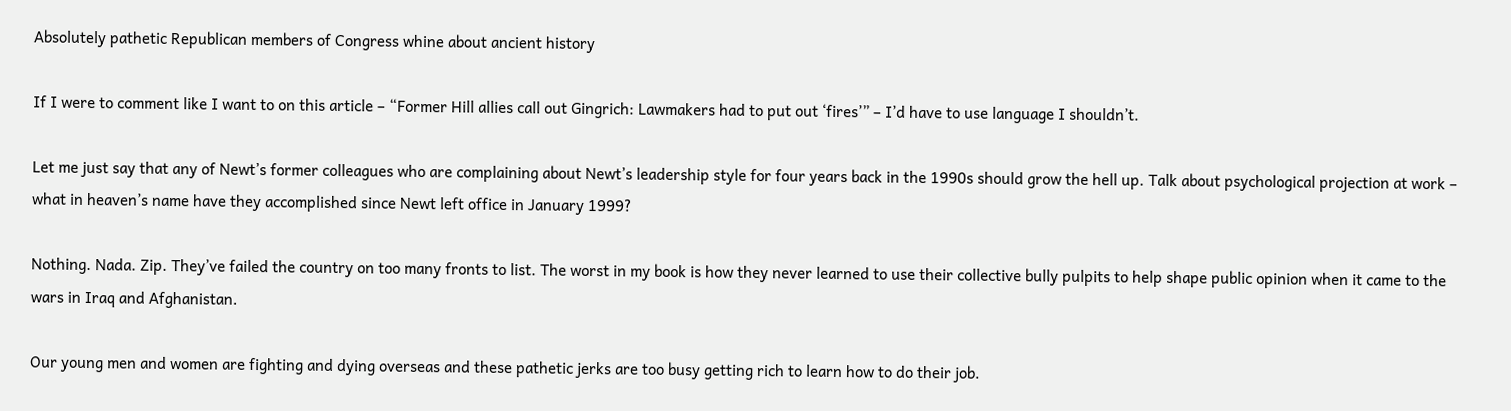Absolutely pathetic Republican members of Congress whine about ancient history

If I were to comment like I want to on this article – “Former Hill allies call out Gingrich: Lawmakers had to put out ‘fires’” – I’d have to use language I shouldn’t.

Let me just say that any of Newt’s former colleagues who are complaining about Newt’s leadership style for four years back in the 1990s should grow the hell up. Talk about psychological projection at work – what in heaven’s name have they accomplished since Newt left office in January 1999?

Nothing. Nada. Zip. They’ve failed the country on too many fronts to list. The worst in my book is how they never learned to use their collective bully pulpits to help shape public opinion when it came to the wars in Iraq and Afghanistan.

Our young men and women are fighting and dying overseas and these pathetic jerks are too busy getting rich to learn how to do their job.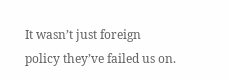It wasn’t just foreign policy they’ve failed us on.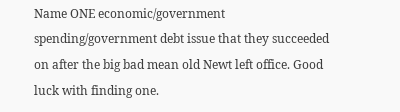Name ONE economic/government spending/government debt issue that they succeeded on after the big bad mean old Newt left office. Good luck with finding one.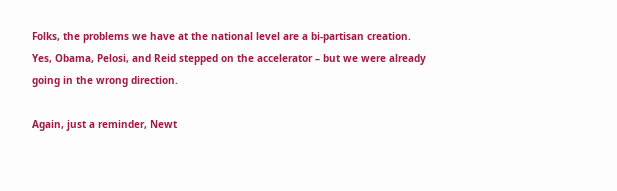Folks, the problems we have at the national level are a bi-partisan creation. Yes, Obama, Pelosi, and Reid stepped on the accelerator – but we were already going in the wrong direction.

Again, just a reminder, Newt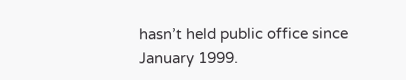hasn’t held public office since January 1999.